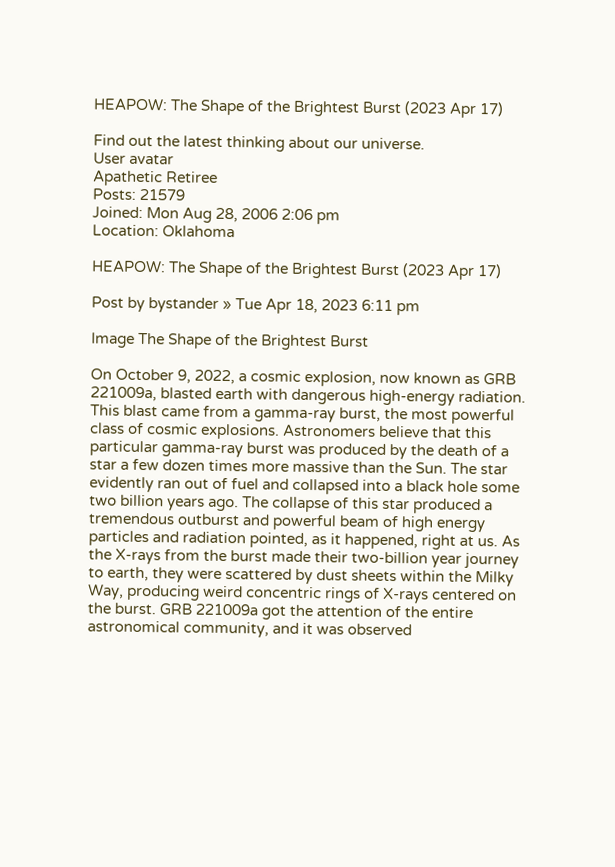HEAPOW: The Shape of the Brightest Burst (2023 Apr 17)

Find out the latest thinking about our universe.
User avatar
Apathetic Retiree
Posts: 21579
Joined: Mon Aug 28, 2006 2:06 pm
Location: Oklahoma

HEAPOW: The Shape of the Brightest Burst (2023 Apr 17)

Post by bystander » Tue Apr 18, 2023 6:11 pm

Image The Shape of the Brightest Burst

On October 9, 2022, a cosmic explosion, now known as GRB 221009a, blasted earth with dangerous high-energy radiation. This blast came from a gamma-ray burst, the most powerful class of cosmic explosions. Astronomers believe that this particular gamma-ray burst was produced by the death of a star a few dozen times more massive than the Sun. The star evidently ran out of fuel and collapsed into a black hole some two billion years ago. The collapse of this star produced a tremendous outburst and powerful beam of high energy particles and radiation pointed, as it happened, right at us. As the X-rays from the burst made their two-billion year journey to earth, they were scattered by dust sheets within the Milky Way, producing weird concentric rings of X-rays centered on the burst. GRB 221009a got the attention of the entire astronomical community, and it was observed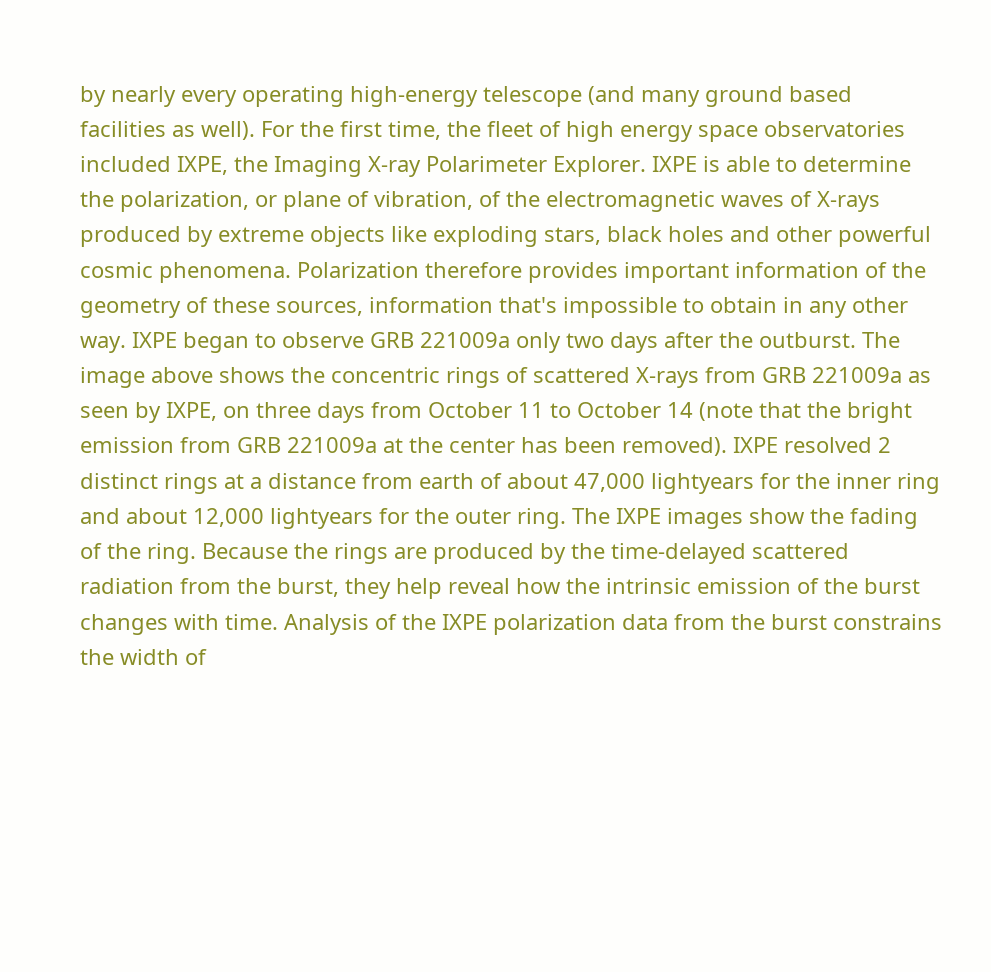by nearly every operating high-energy telescope (and many ground based facilities as well). For the first time, the fleet of high energy space observatories included IXPE, the Imaging X-ray Polarimeter Explorer. IXPE is able to determine the polarization, or plane of vibration, of the electromagnetic waves of X-rays produced by extreme objects like exploding stars, black holes and other powerful cosmic phenomena. Polarization therefore provides important information of the geometry of these sources, information that's impossible to obtain in any other way. IXPE began to observe GRB 221009a only two days after the outburst. The image above shows the concentric rings of scattered X-rays from GRB 221009a as seen by IXPE, on three days from October 11 to October 14 (note that the bright emission from GRB 221009a at the center has been removed). IXPE resolved 2 distinct rings at a distance from earth of about 47,000 lightyears for the inner ring and about 12,000 lightyears for the outer ring. The IXPE images show the fading of the ring. Because the rings are produced by the time-delayed scattered radiation from the burst, they help reveal how the intrinsic emission of the burst changes with time. Analysis of the IXPE polarization data from the burst constrains the width of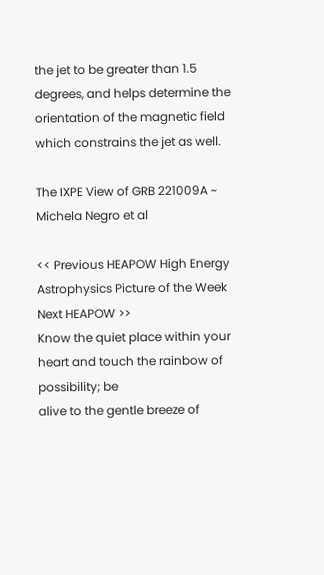the jet to be greater than 1.5 degrees, and helps determine the orientation of the magnetic field which constrains the jet as well.

The IXPE View of GRB 221009A ~ Michela Negro et al

<< Previous HEAPOW High Energy Astrophysics Picture of the Week Next HEAPOW >>
Know the quiet place within your heart and touch the rainbow of possibility; be
alive to the gentle breeze of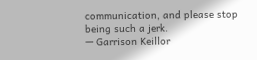communication, and please stop being such a jerk.
— Garrison Keillor